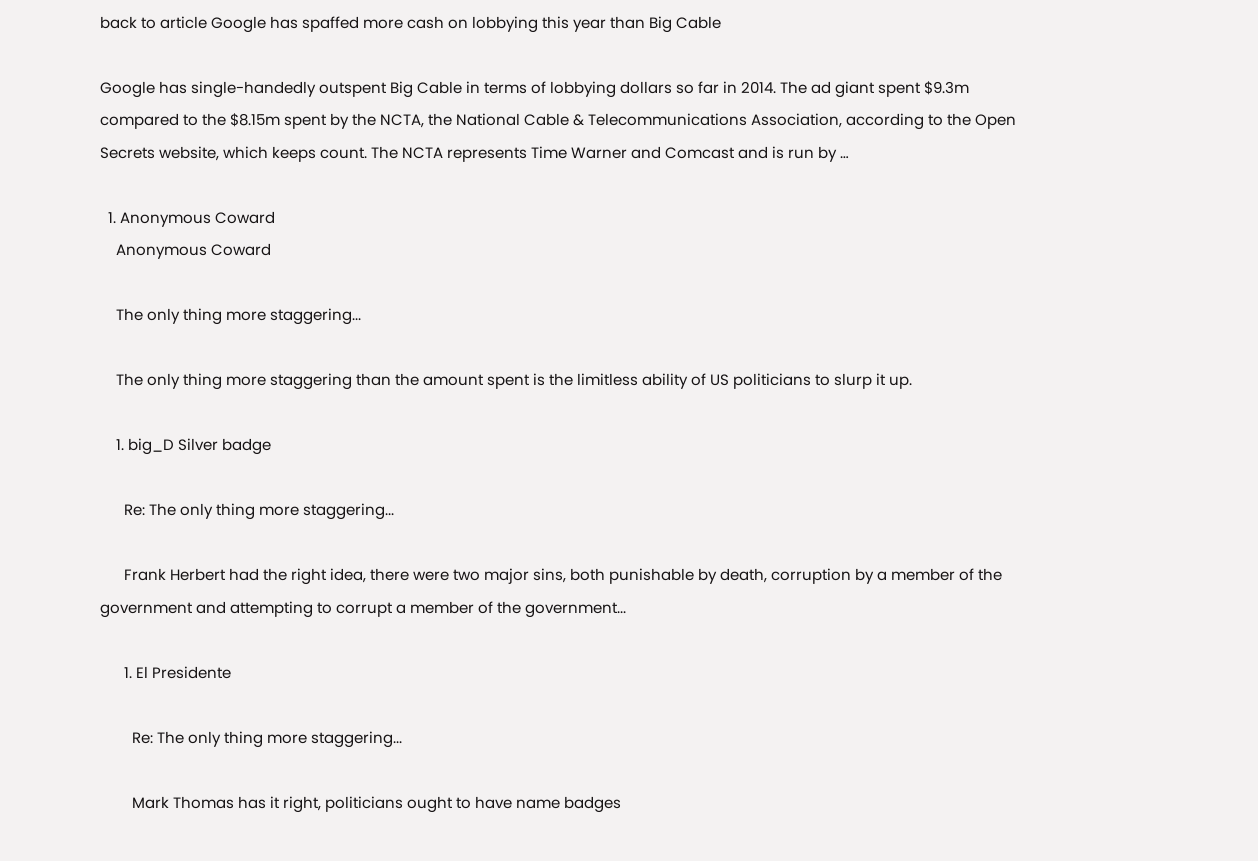back to article Google has spaffed more cash on lobbying this year than Big Cable

Google has single-handedly outspent Big Cable in terms of lobbying dollars so far in 2014. The ad giant spent $9.3m compared to the $8.15m spent by the NCTA, the National Cable & Telecommunications Association, according to the Open Secrets website, which keeps count. The NCTA represents Time Warner and Comcast and is run by …

  1. Anonymous Coward
    Anonymous Coward

    The only thing more staggering...

    The only thing more staggering than the amount spent is the limitless ability of US politicians to slurp it up.

    1. big_D Silver badge

      Re: The only thing more staggering...

      Frank Herbert had the right idea, there were two major sins, both punishable by death, corruption by a member of the government and attempting to corrupt a member of the government...

      1. El Presidente

        Re: The only thing more staggering...

        Mark Thomas has it right, politicians ought to have name badges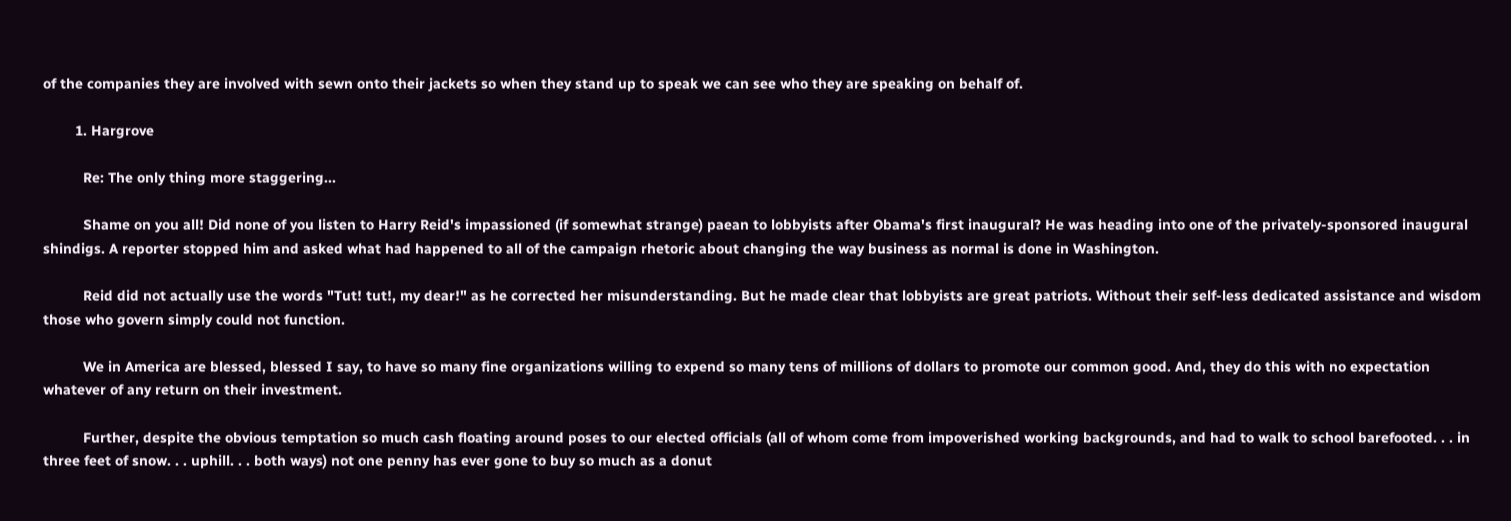of the companies they are involved with sewn onto their jackets so when they stand up to speak we can see who they are speaking on behalf of.

        1. Hargrove

          Re: The only thing more staggering...

          Shame on you all! Did none of you listen to Harry Reid's impassioned (if somewhat strange) paean to lobbyists after Obama's first inaugural? He was heading into one of the privately-sponsored inaugural shindigs. A reporter stopped him and asked what had happened to all of the campaign rhetoric about changing the way business as normal is done in Washington.

          Reid did not actually use the words "Tut! tut!, my dear!" as he corrected her misunderstanding. But he made clear that lobbyists are great patriots. Without their self-less dedicated assistance and wisdom those who govern simply could not function.

          We in America are blessed, blessed I say, to have so many fine organizations willing to expend so many tens of millions of dollars to promote our common good. And, they do this with no expectation whatever of any return on their investment.

          Further, despite the obvious temptation so much cash floating around poses to our elected officials (all of whom come from impoverished working backgrounds, and had to walk to school barefooted. . . in three feet of snow. . . uphill. . . both ways) not one penny has ever gone to buy so much as a donut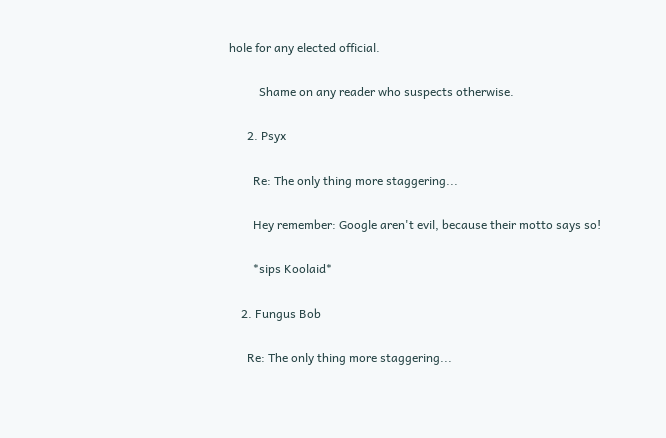hole for any elected official.

          Shame on any reader who suspects otherwise.

      2. Psyx

        Re: The only thing more staggering...

        Hey remember: Google aren't evil, because their motto says so!

        *sips Koolaid*

    2. Fungus Bob

      Re: The only thing more staggering...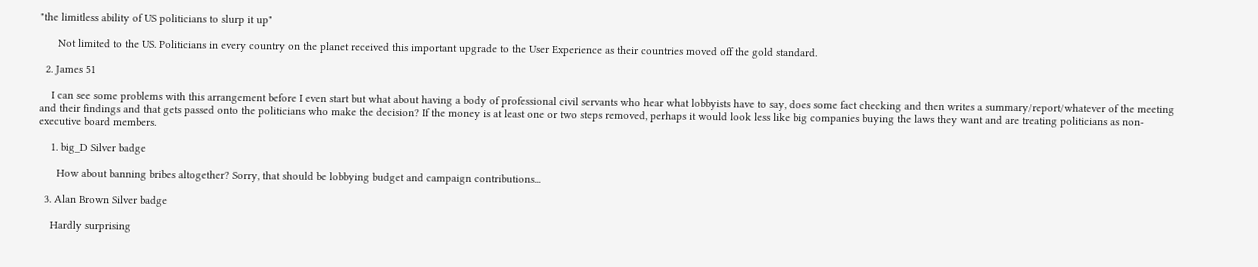"the limitless ability of US politicians to slurp it up"

      Not limited to the US. Politicians in every country on the planet received this important upgrade to the User Experience as their countries moved off the gold standard.

  2. James 51

    I can see some problems with this arrangement before I even start but what about having a body of professional civil servants who hear what lobbyists have to say, does some fact checking and then writes a summary/report/whatever of the meeting and their findings and that gets passed onto the politicians who make the decision? If the money is at least one or two steps removed, perhaps it would look less like big companies buying the laws they want and are treating politicians as non-executive board members.

    1. big_D Silver badge

      How about banning bribes altogether? Sorry, that should be lobbying budget and campaign contributions...

  3. Alan Brown Silver badge

    Hardly surprising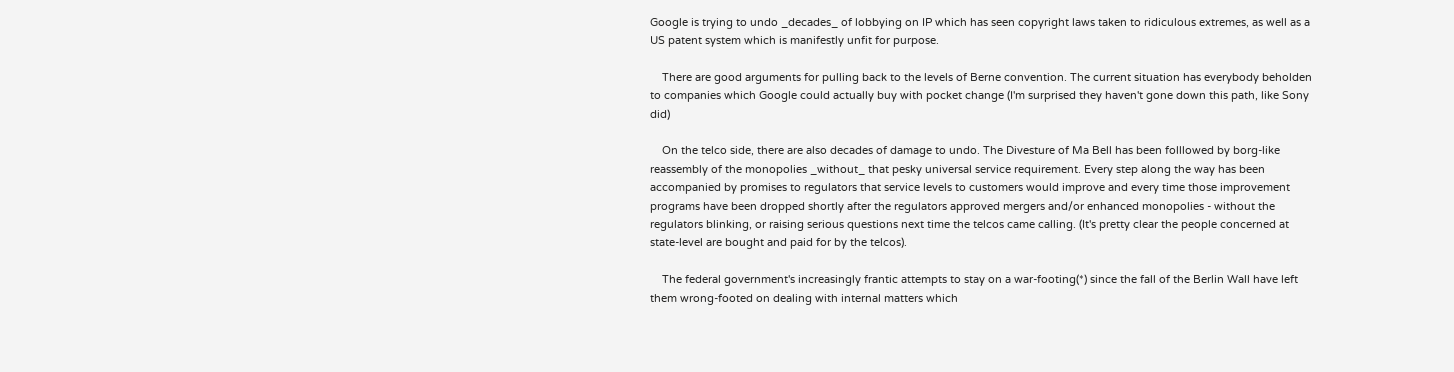Google is trying to undo _decades_ of lobbying on IP which has seen copyright laws taken to ridiculous extremes, as well as a US patent system which is manifestly unfit for purpose.

    There are good arguments for pulling back to the levels of Berne convention. The current situation has everybody beholden to companies which Google could actually buy with pocket change (I'm surprised they haven't gone down this path, like Sony did)

    On the telco side, there are also decades of damage to undo. The Divesture of Ma Bell has been folllowed by borg-like reassembly of the monopolies _without_ that pesky universal service requirement. Every step along the way has been accompanied by promises to regulators that service levels to customers would improve and every time those improvement programs have been dropped shortly after the regulators approved mergers and/or enhanced monopolies - without the regulators blinking, or raising serious questions next time the telcos came calling. (It's pretty clear the people concerned at state-level are bought and paid for by the telcos).

    The federal government's increasingly frantic attempts to stay on a war-footing(*) since the fall of the Berlin Wall have left them wrong-footed on dealing with internal matters which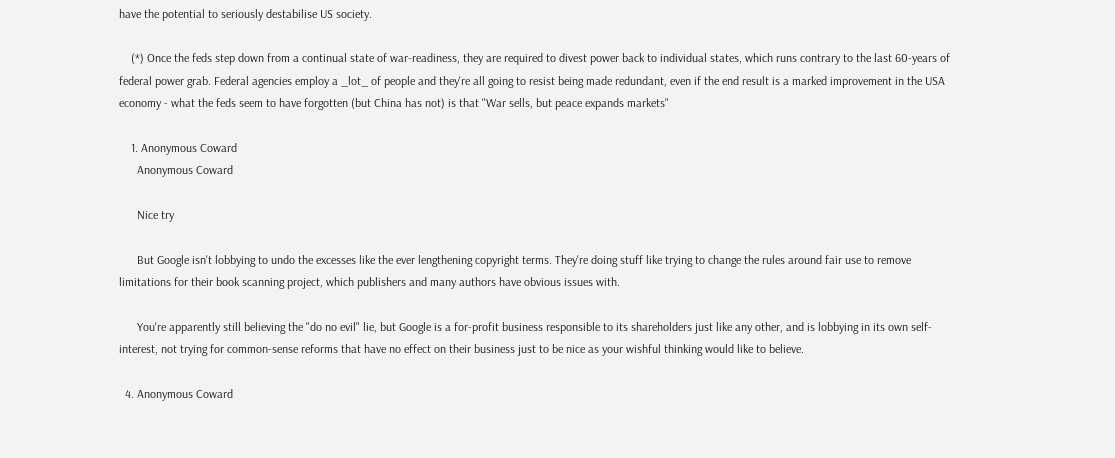have the potential to seriously destabilise US society.

    (*) Once the feds step down from a continual state of war-readiness, they are required to divest power back to individual states, which runs contrary to the last 60-years of federal power grab. Federal agencies employ a _lot_ of people and they're all going to resist being made redundant, even if the end result is a marked improvement in the USA economy - what the feds seem to have forgotten (but China has not) is that "War sells, but peace expands markets"

    1. Anonymous Coward
      Anonymous Coward

      Nice try

      But Google isn't lobbying to undo the excesses like the ever lengthening copyright terms. They're doing stuff like trying to change the rules around fair use to remove limitations for their book scanning project, which publishers and many authors have obvious issues with.

      You're apparently still believing the "do no evil" lie, but Google is a for-profit business responsible to its shareholders just like any other, and is lobbying in its own self-interest, not trying for common-sense reforms that have no effect on their business just to be nice as your wishful thinking would like to believe.

  4. Anonymous Coward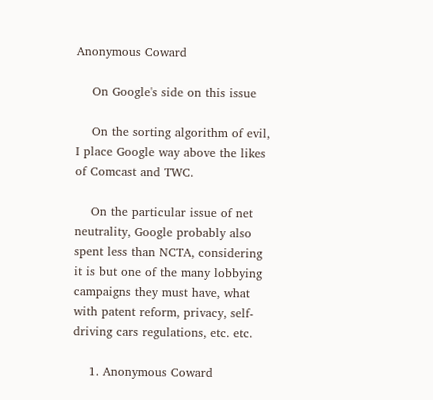Anonymous Coward

    On Google's side on this issue

    On the sorting algorithm of evil, I place Google way above the likes of Comcast and TWC.

    On the particular issue of net neutrality, Google probably also spent less than NCTA, considering it is but one of the many lobbying campaigns they must have, what with patent reform, privacy, self-driving cars regulations, etc. etc.

    1. Anonymous Coward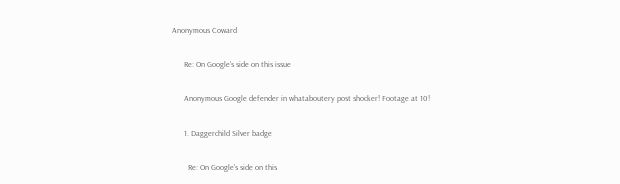Anonymous Coward

      Re: On Google's side on this issue

      Anonymous Google defender in whataboutery post shocker! Footage at 10!

      1. Daggerchild Silver badge

        Re: On Google's side on this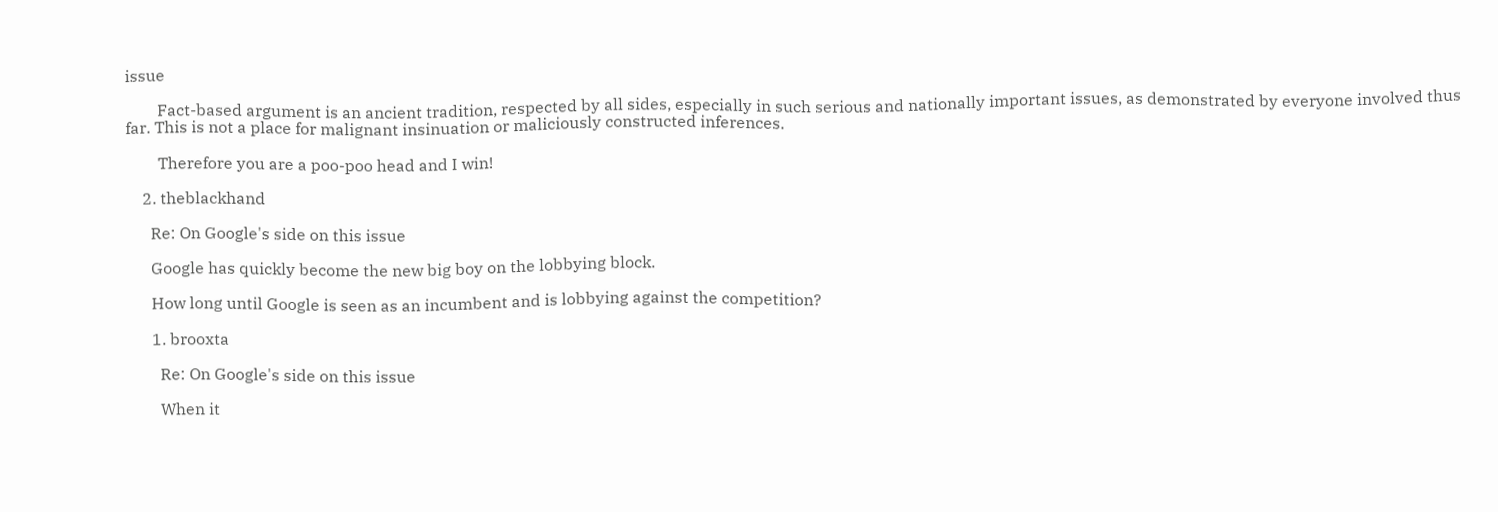issue

        Fact-based argument is an ancient tradition, respected by all sides, especially in such serious and nationally important issues, as demonstrated by everyone involved thus far. This is not a place for malignant insinuation or maliciously constructed inferences.

        Therefore you are a poo-poo head and I win!

    2. theblackhand

      Re: On Google's side on this issue

      Google has quickly become the new big boy on the lobbying block.

      How long until Google is seen as an incumbent and is lobbying against the competition?

      1. brooxta

        Re: On Google's side on this issue

        When it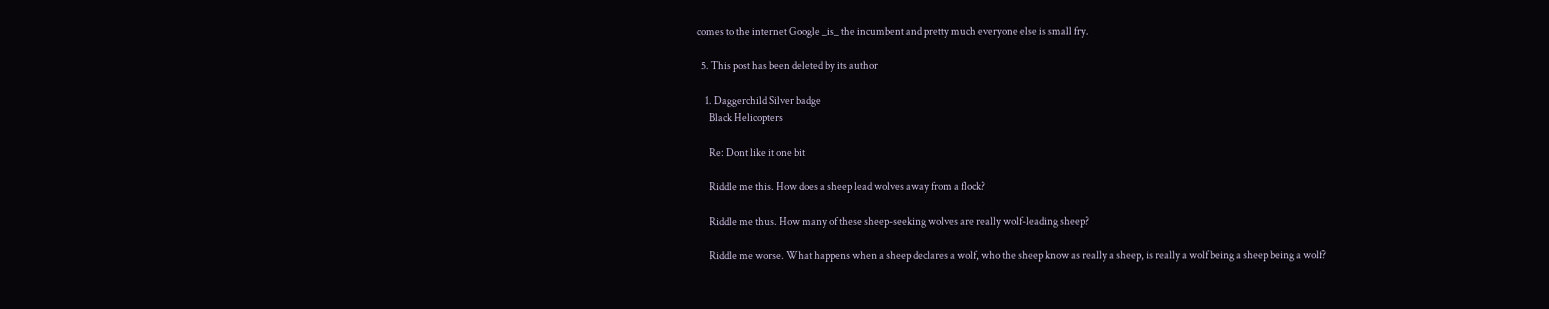comes to the internet Google _is_ the incumbent and pretty much everyone else is small fry.

  5. This post has been deleted by its author

    1. Daggerchild Silver badge
      Black Helicopters

      Re: Dont like it one bit

      Riddle me this. How does a sheep lead wolves away from a flock?

      Riddle me thus. How many of these sheep-seeking wolves are really wolf-leading sheep?

      Riddle me worse. What happens when a sheep declares a wolf, who the sheep know as really a sheep, is really a wolf being a sheep being a wolf?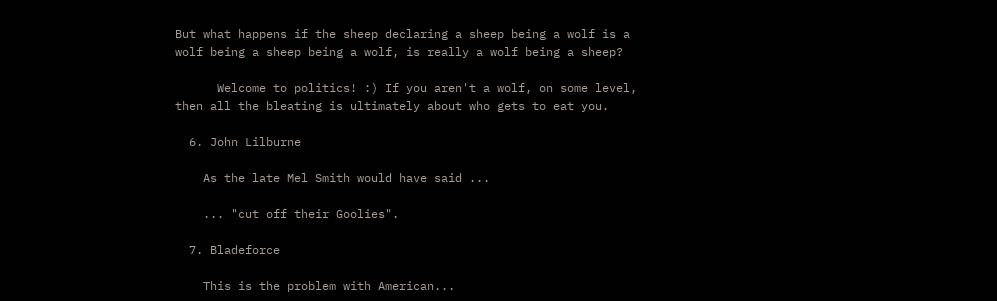But what happens if the sheep declaring a sheep being a wolf is a wolf being a sheep being a wolf, is really a wolf being a sheep?

      Welcome to politics! :) If you aren't a wolf, on some level, then all the bleating is ultimately about who gets to eat you.

  6. John Lilburne

    As the late Mel Smith would have said ...

    ... "cut off their Goolies".

  7. Bladeforce

    This is the problem with American...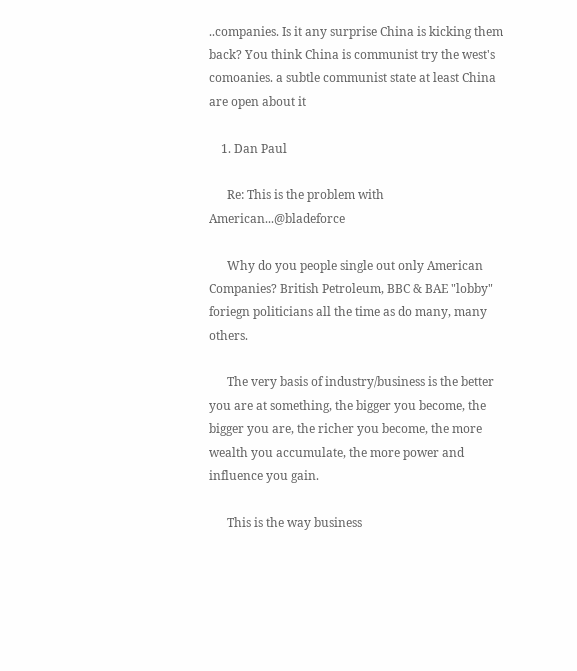..companies. Is it any surprise China is kicking them back? You think China is communist try the west's comoanies. a subtle communist state at least China are open about it

    1. Dan Paul

      Re: This is the problem with American...@bladeforce

      Why do you people single out only American Companies? British Petroleum, BBC & BAE "lobby" foriegn politicians all the time as do many, many others.

      The very basis of industry/business is the better you are at something, the bigger you become, the bigger you are, the richer you become, the more wealth you accumulate, the more power and influence you gain.

      This is the way business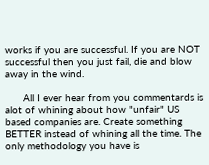works if you are successful. If you are NOT successful then you just fail, die and blow away in the wind.

      All I ever hear from you commentards is alot of whining about how "unfair" US based companies are. Create something BETTER instead of whining all the time. The only methodology you have is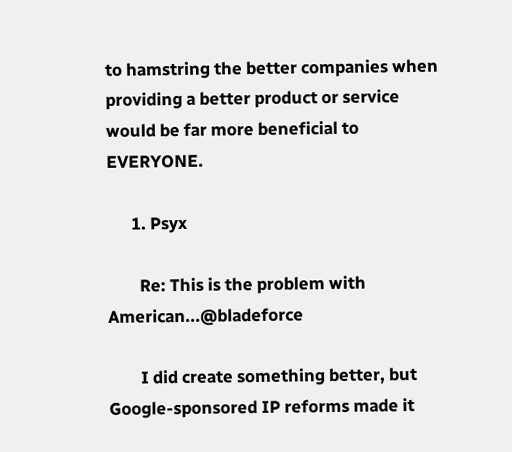to hamstring the better companies when providing a better product or service would be far more beneficial to EVERYONE.

      1. Psyx

        Re: This is the problem with American...@bladeforce

        I did create something better, but Google-sponsored IP reforms made it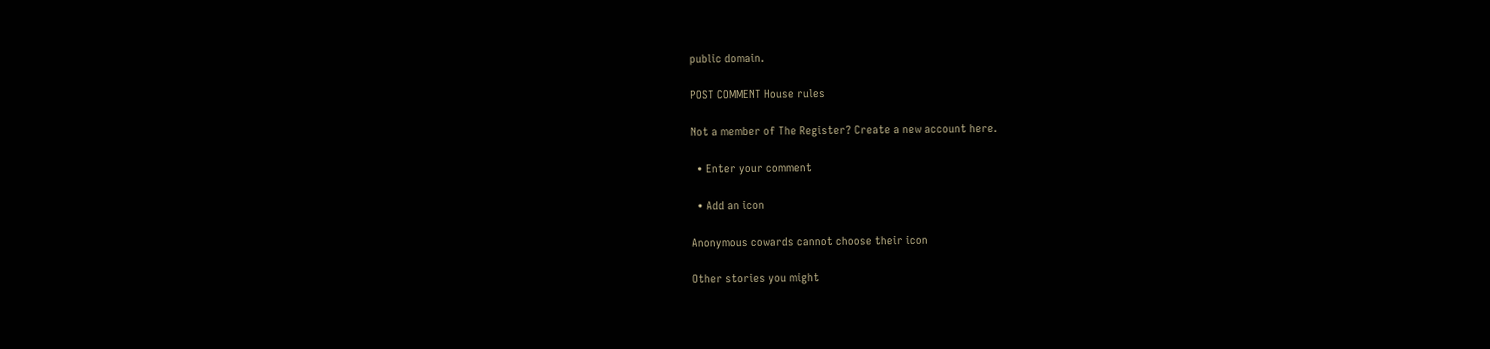public domain.

POST COMMENT House rules

Not a member of The Register? Create a new account here.

  • Enter your comment

  • Add an icon

Anonymous cowards cannot choose their icon

Other stories you might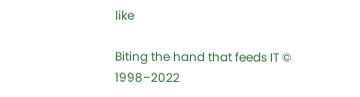like

Biting the hand that feeds IT © 1998–2022